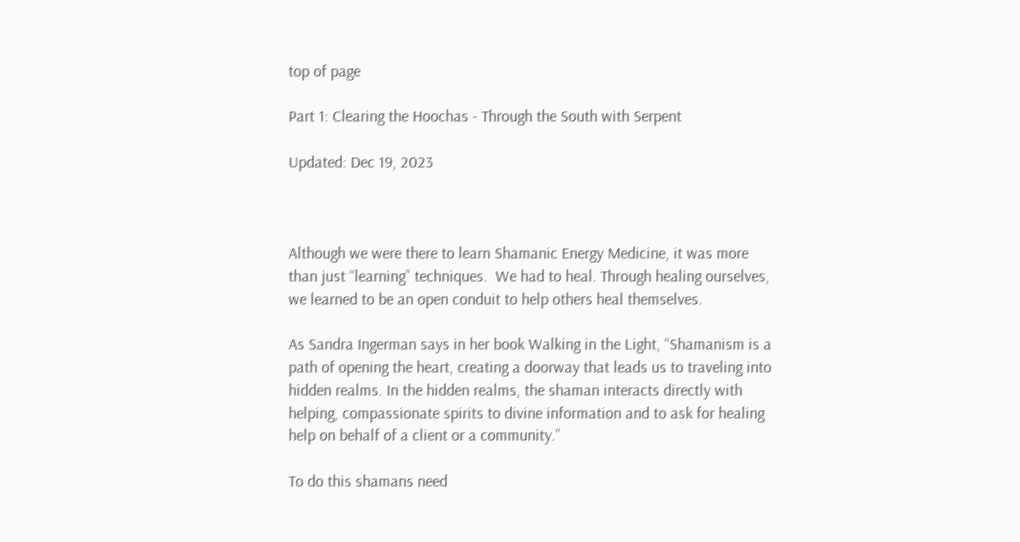top of page

Part 1: Clearing the Hoochas - Through the South with Serpent

Updated: Dec 19, 2023



Although we were there to learn Shamanic Energy Medicine, it was more than just “learning” techniques.  We had to heal. Through healing ourselves, we learned to be an open conduit to help others heal themselves.

As Sandra Ingerman says in her book Walking in the Light, “Shamanism is a path of opening the heart, creating a doorway that leads us to traveling into hidden realms. In the hidden realms, the shaman interacts directly with helping, compassionate spirits to divine information and to ask for healing help on behalf of a client or a community.”

To do this shamans need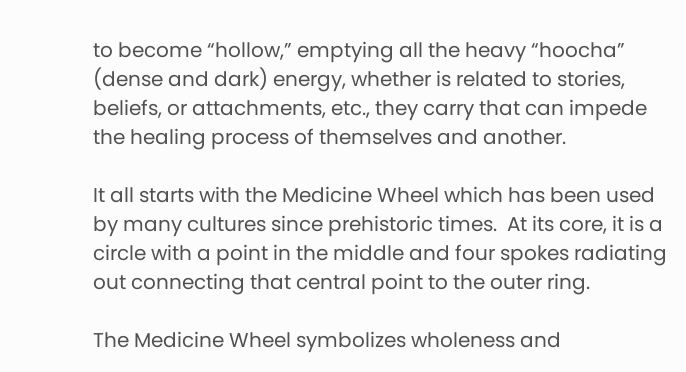to become “hollow,” emptying all the heavy “hoocha” (dense and dark) energy, whether is related to stories, beliefs, or attachments, etc., they carry that can impede the healing process of themselves and another.

It all starts with the Medicine Wheel which has been used by many cultures since prehistoric times.  At its core, it is a circle with a point in the middle and four spokes radiating out connecting that central point to the outer ring.

The Medicine Wheel symbolizes wholeness and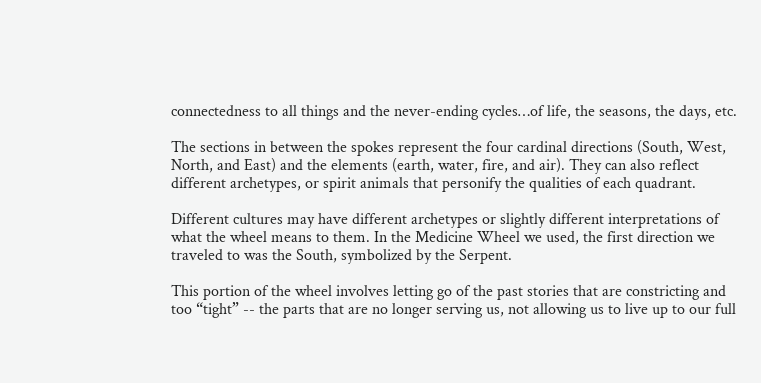connectedness to all things and the never-ending cycles…of life, the seasons, the days, etc.

The sections in between the spokes represent the four cardinal directions (South, West, North, and East) and the elements (earth, water, fire, and air). They can also reflect different archetypes, or spirit animals that personify the qualities of each quadrant.

Different cultures may have different archetypes or slightly different interpretations of what the wheel means to them. In the Medicine Wheel we used, the first direction we traveled to was the South, symbolized by the Serpent.

This portion of the wheel involves letting go of the past stories that are constricting and too “tight” -- the parts that are no longer serving us, not allowing us to live up to our full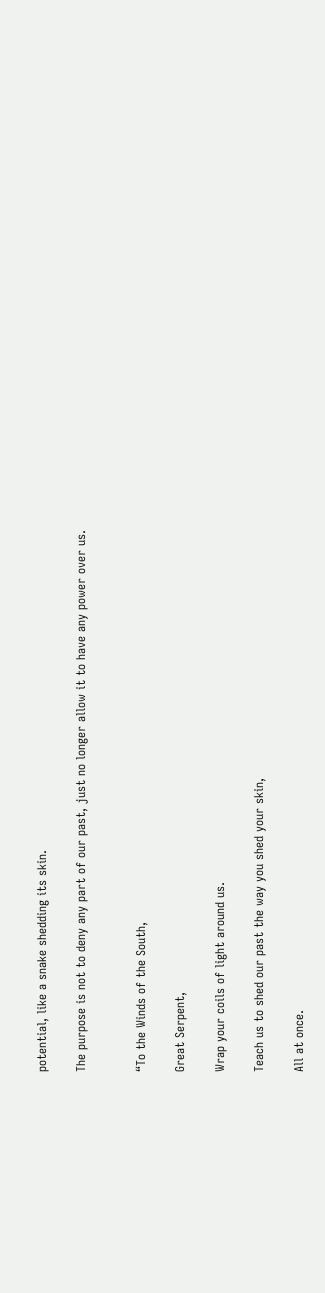potential, like a snake shedding its skin.

The purpose is not to deny any part of our past, just no longer allow it to have any power over us.


“To the Winds of the South,

Great Serpent,

Wrap your coils of light around us.

Teach us to shed our past the way you shed your skin,

All at once.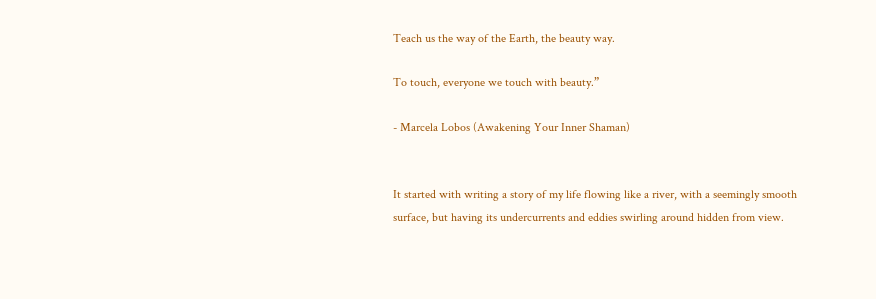Teach us the way of the Earth, the beauty way.

To touch, everyone we touch with beauty.”

- Marcela Lobos (Awakening Your Inner Shaman)


It started with writing a story of my life flowing like a river, with a seemingly smooth surface, but having its undercurrents and eddies swirling around hidden from view.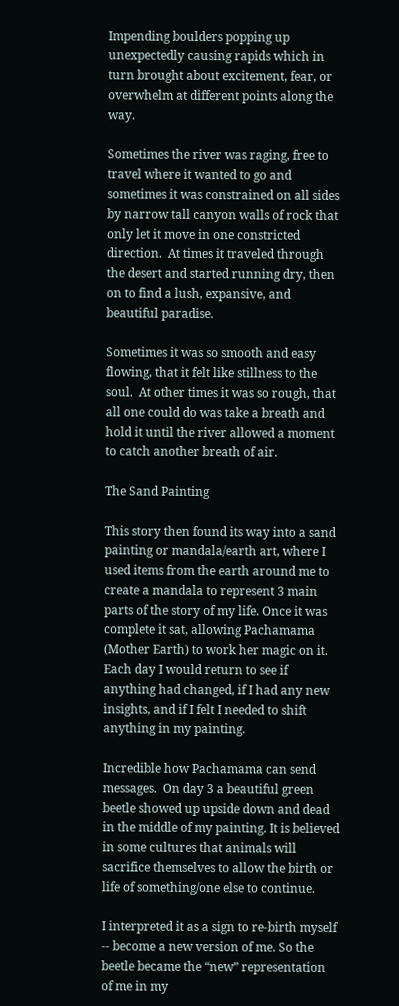Impending boulders popping up unexpectedly causing rapids which in turn brought about excitement, fear, or overwhelm at different points along the way.

Sometimes the river was raging, free to travel where it wanted to go and sometimes it was constrained on all sides by narrow tall canyon walls of rock that only let it move in one constricted direction.  At times it traveled through the desert and started running dry, then on to find a lush, expansive, and beautiful paradise.

Sometimes it was so smooth and easy flowing, that it felt like stillness to the soul.  At other times it was so rough, that all one could do was take a breath and hold it until the river allowed a moment to catch another breath of air.

The Sand Painting

This story then found its way into a sand painting or mandala/earth art, where I used items from the earth around me to create a mandala to represent 3 main parts of the story of my life. Once it was complete it sat, allowing Pachamama (Mother Earth) to work her magic on it.  Each day I would return to see if anything had changed, if I had any new insights, and if I felt I needed to shift anything in my painting.

Incredible how Pachamama can send messages.  On day 3 a beautiful green beetle showed up upside down and dead in the middle of my painting. It is believed in some cultures that animals will sacrifice themselves to allow the birth or life of something/one else to continue.

I interpreted it as a sign to re-birth myself -- become a new version of me. So the beetle became the “new” representation of me in my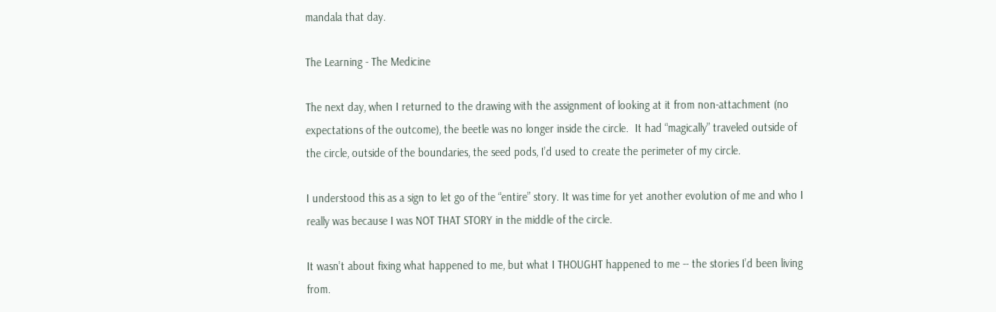mandala that day.

The Learning - The Medicine

The next day, when I returned to the drawing with the assignment of looking at it from non-attachment (no expectations of the outcome), the beetle was no longer inside the circle.  It had “magically” traveled outside of the circle, outside of the boundaries, the seed pods, I’d used to create the perimeter of my circle.

I understood this as a sign to let go of the “entire” story. It was time for yet another evolution of me and who I really was because I was NOT THAT STORY in the middle of the circle.

It wasn’t about fixing what happened to me, but what I THOUGHT happened to me -- the stories I’d been living from.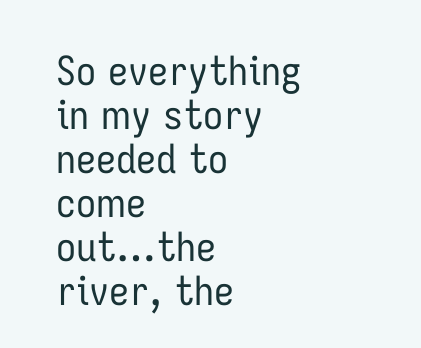So everything in my story needed to come out…the river, the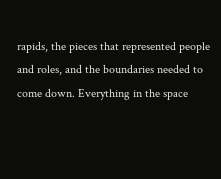rapids, the pieces that represented people and roles, and the boundaries needed to come down. Everything in the space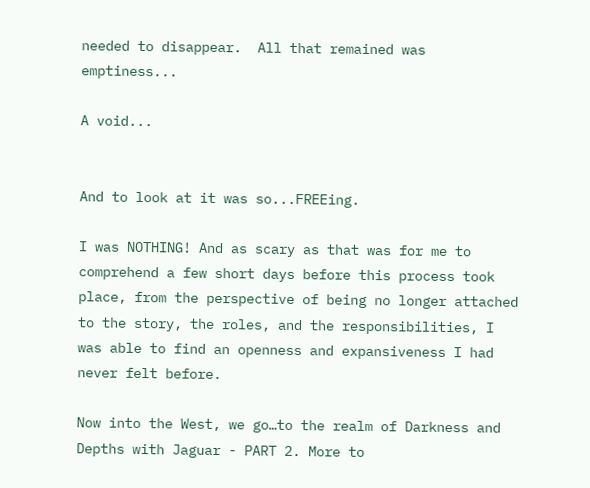needed to disappear.  All that remained was emptiness...

A void...


And to look at it was so...FREEing.

I was NOTHING! And as scary as that was for me to comprehend a few short days before this process took place, from the perspective of being no longer attached to the story, the roles, and the responsibilities, I was able to find an openness and expansiveness I had never felt before.

Now into the West, we go…to the realm of Darkness and Depths with Jaguar - PART 2. More to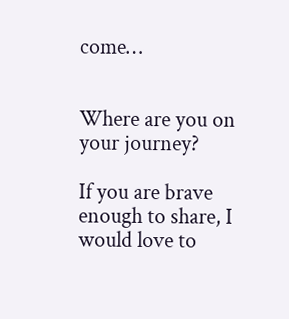come…


Where are you on your journey?

If you are brave enough to share, I would love to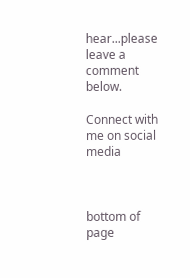hear...please leave a comment below.

Connect with me on social media



bottom of page